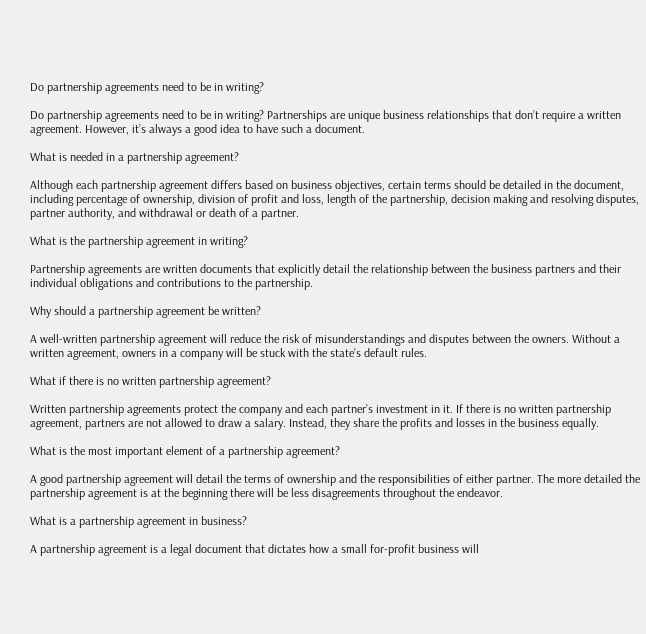Do partnership agreements need to be in writing?

Do partnership agreements need to be in writing? Partnerships are unique business relationships that don’t require a written agreement. However, it’s always a good idea to have such a document.

What is needed in a partnership agreement?

Although each partnership agreement differs based on business objectives, certain terms should be detailed in the document, including percentage of ownership, division of profit and loss, length of the partnership, decision making and resolving disputes, partner authority, and withdrawal or death of a partner.

What is the partnership agreement in writing?

Partnership agreements are written documents that explicitly detail the relationship between the business partners and their individual obligations and contributions to the partnership.

Why should a partnership agreement be written?

A well-written partnership agreement will reduce the risk of misunderstandings and disputes between the owners. Without a written agreement, owners in a company will be stuck with the state’s default rules.

What if there is no written partnership agreement?

Written partnership agreements protect the company and each partner’s investment in it. If there is no written partnership agreement, partners are not allowed to draw a salary. Instead, they share the profits and losses in the business equally.

What is the most important element of a partnership agreement?

A good partnership agreement will detail the terms of ownership and the responsibilities of either partner. The more detailed the partnership agreement is at the beginning there will be less disagreements throughout the endeavor.

What is a partnership agreement in business?

A partnership agreement is a legal document that dictates how a small for-profit business will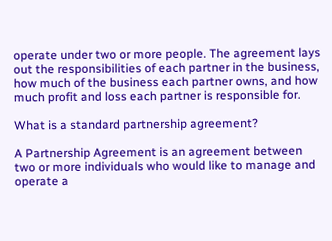operate under two or more people. The agreement lays out the responsibilities of each partner in the business, how much of the business each partner owns, and how much profit and loss each partner is responsible for.

What is a standard partnership agreement?

A Partnership Agreement is an agreement between two or more individuals who would like to manage and operate a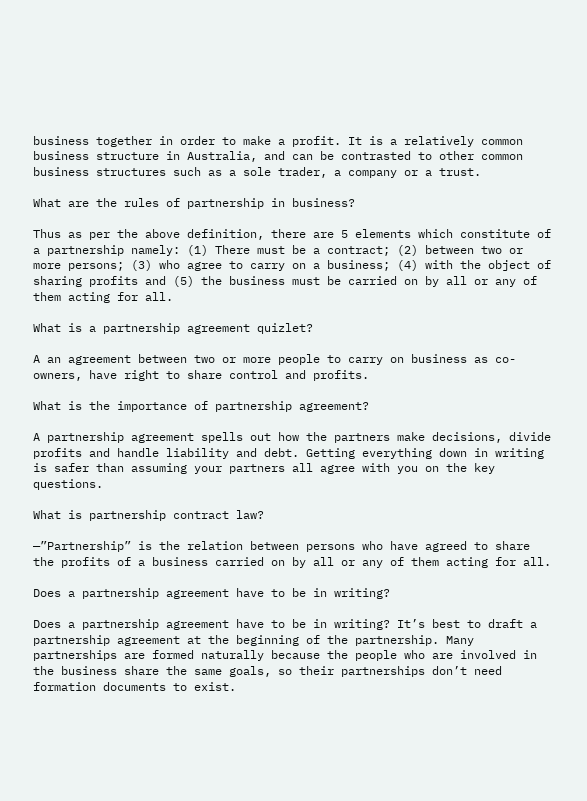business together in order to make a profit. It is a relatively common business structure in Australia, and can be contrasted to other common business structures such as a sole trader, a company or a trust.

What are the rules of partnership in business?

Thus as per the above definition, there are 5 elements which constitute of a partnership namely: (1) There must be a contract; (2) between two or more persons; (3) who agree to carry on a business; (4) with the object of sharing profits and (5) the business must be carried on by all or any of them acting for all.

What is a partnership agreement quizlet?

A an agreement between two or more people to carry on business as co-owners, have right to share control and profits.

What is the importance of partnership agreement?

A partnership agreement spells out how the partners make decisions, divide profits and handle liability and debt. Getting everything down in writing is safer than assuming your partners all agree with you on the key questions.

What is partnership contract law?

—”Partnership” is the relation between persons who have agreed to share the profits of a business carried on by all or any of them acting for all.

Does a partnership agreement have to be in writing?

Does a partnership agreement have to be in writing? It’s best to draft a partnership agreement at the beginning of the partnership. Many partnerships are formed naturally because the people who are involved in the business share the same goals, so their partnerships don’t need formation documents to exist.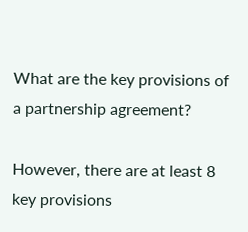What are the key provisions of a partnership agreement?

However, there are at least 8 key provisions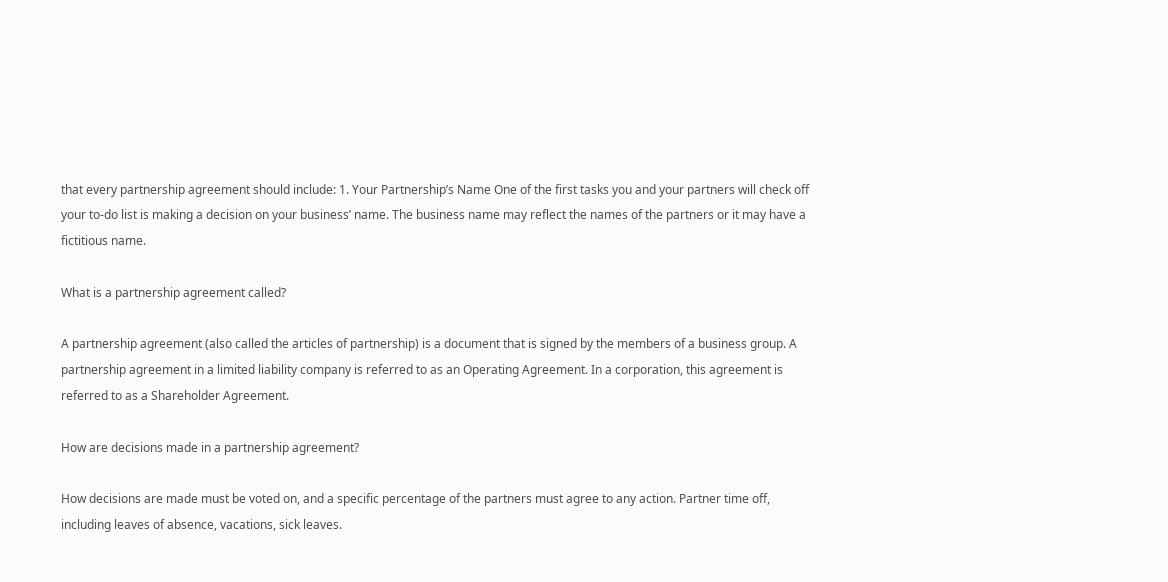that every partnership agreement should include: 1. Your Partnership’s Name One of the first tasks you and your partners will check off your to-do list is making a decision on your business’ name. The business name may reflect the names of the partners or it may have a fictitious name.

What is a partnership agreement called?

A partnership agreement (also called the articles of partnership) is a document that is signed by the members of a business group. A partnership agreement in a limited liability company is referred to as an Operating Agreement. In a corporation, this agreement is referred to as a Shareholder Agreement.

How are decisions made in a partnership agreement?

How decisions are made must be voted on, and a specific percentage of the partners must agree to any action. Partner time off, including leaves of absence, vacations, sick leaves.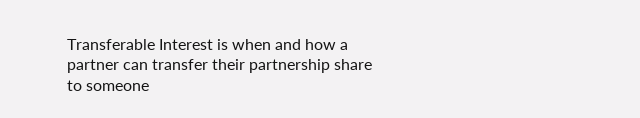Transferable Interest is when and how a partner can transfer their partnership share to someone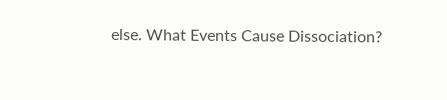else. What Events Cause Dissociation?